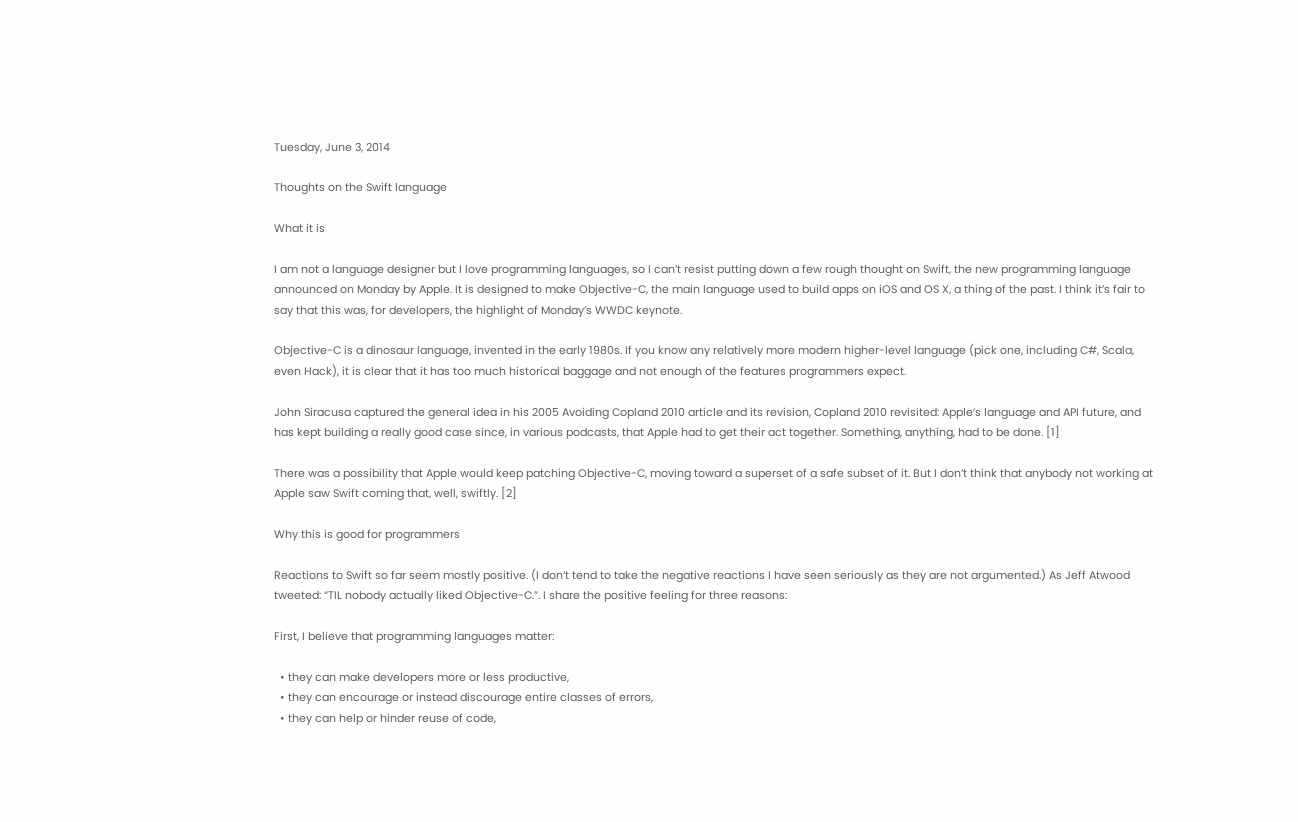Tuesday, June 3, 2014

Thoughts on the Swift language

What it is

I am not a language designer but I love programming languages, so I can’t resist putting down a few rough thought on Swift, the new programming language announced on Monday by Apple. It is designed to make Objective-C, the main language used to build apps on iOS and OS X, a thing of the past. I think it’s fair to say that this was, for developers, the highlight of Monday’s WWDC keynote.

Objective-C is a dinosaur language, invented in the early 1980s. If you know any relatively more modern higher-level language (pick one, including C#, Scala, even Hack), it is clear that it has too much historical baggage and not enough of the features programmers expect.

John Siracusa captured the general idea in his 2005 Avoiding Copland 2010 article and its revision, Copland 2010 revisited: Apple’s language and API future, and has kept building a really good case since, in various podcasts, that Apple had to get their act together. Something, anything, had to be done. [1]

There was a possibility that Apple would keep patching Objective-C, moving toward a superset of a safe subset of it. But I don’t think that anybody not working at Apple saw Swift coming that, well, swiftly. [2]

Why this is good for programmers

Reactions to Swift so far seem mostly positive. (I don’t tend to take the negative reactions I have seen seriously as they are not argumented.) As Jeff Atwood tweeted: “TIL nobody actually liked Objective-C.”. I share the positive feeling for three reasons:

First, I believe that programming languages matter:

  • they can make developers more or less productive,
  • they can encourage or instead discourage entire classes of errors,
  • they can help or hinder reuse of code,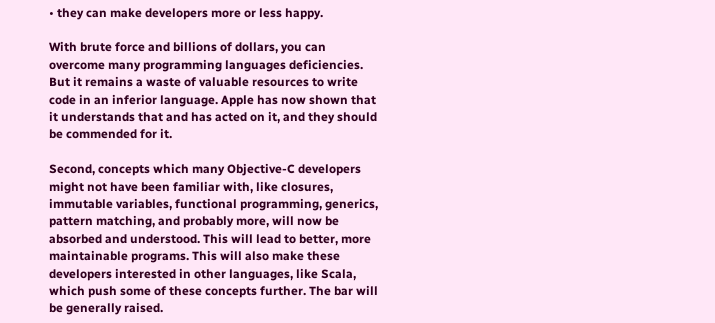• they can make developers more or less happy.

With brute force and billions of dollars, you can overcome many programming languages deficiencies. But it remains a waste of valuable resources to write code in an inferior language. Apple has now shown that it understands that and has acted on it, and they should be commended for it.

Second, concepts which many Objective-C developers might not have been familiar with, like closures, immutable variables, functional programming, generics, pattern matching, and probably more, will now be absorbed and understood. This will lead to better, more maintainable programs. This will also make these developers interested in other languages, like Scala, which push some of these concepts further. The bar will be generally raised.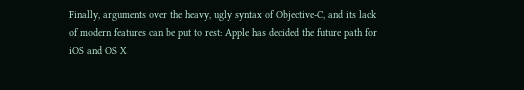Finally, arguments over the heavy, ugly syntax of Objective-C, and its lack of modern features can be put to rest: Apple has decided the future path for iOS and OS X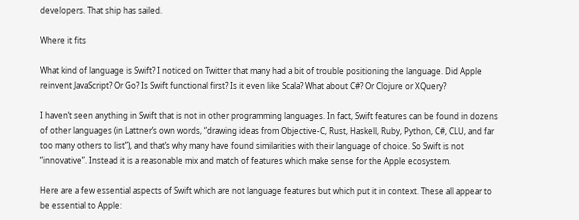developers. That ship has sailed.

Where it fits

What kind of language is Swift? I noticed on Twitter that many had a bit of trouble positioning the language. Did Apple reinvent JavaScript? Or Go? Is Swift functional first? Is it even like Scala? What about C#? Or Clojure or XQuery?

I haven’t seen anything in Swift that is not in other programming languages. In fact, Swift features can be found in dozens of other languages (in Lattner’s own words, “drawing ideas from Objective-C, Rust, Haskell, Ruby, Python, C#, CLU, and far too many others to list”), and that’s why many have found similarities with their language of choice. So Swift is not “innovative”. Instead it is a reasonable mix and match of features which make sense for the Apple ecosystem.

Here are a few essential aspects of Swift which are not language features but which put it in context. These all appear to be essential to Apple: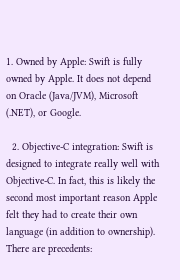1. Owned by Apple: Swift is fully owned by Apple. It does not depend on Oracle (Java/JVM), Microsoft (.NET), or Google.

  2. Objective-C integration: Swift is designed to integrate really well with Objective-C. In fact, this is likely the second most important reason Apple felt they had to create their own language (in addition to ownership). There are precedents: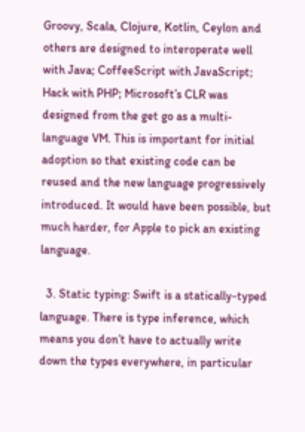Groovy, Scala, Clojure, Kotlin, Ceylon and others are designed to interoperate well with Java; CoffeeScript with JavaScript; Hack with PHP; Microsoft’s CLR was designed from the get go as a multi-language VM. This is important for initial adoption so that existing code can be reused and the new language progressively introduced. It would have been possible, but much harder, for Apple to pick an existing language.

  3. Static typing: Swift is a statically-typed language. There is type inference, which means you don’t have to actually write down the types everywhere, in particular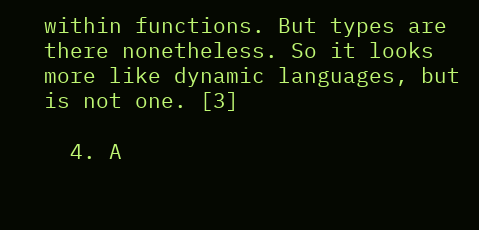within functions. But types are there nonetheless. So it looks more like dynamic languages, but is not one. [3]

  4. A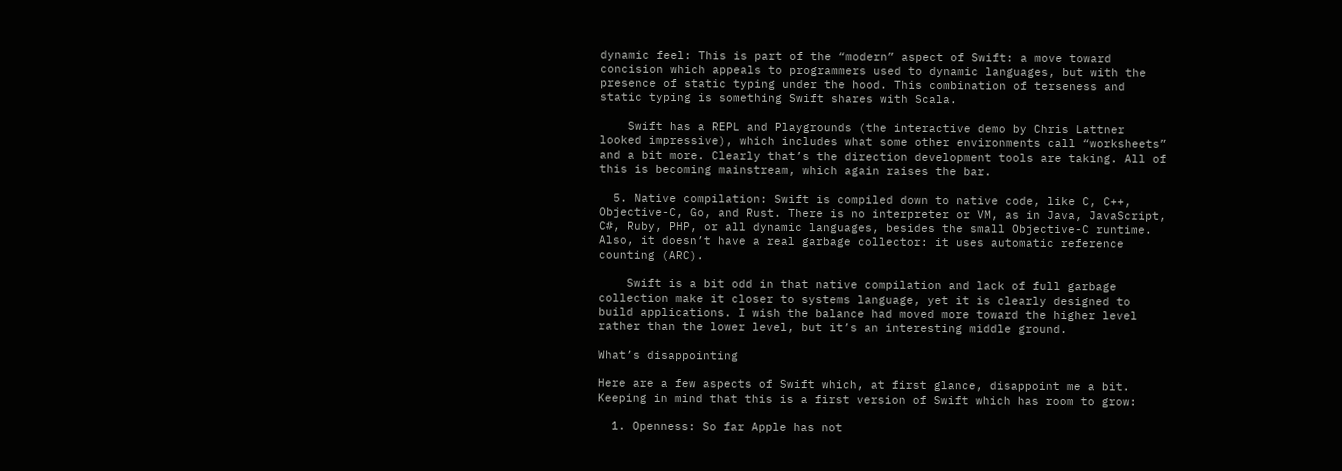dynamic feel: This is part of the “modern” aspect of Swift: a move toward concision which appeals to programmers used to dynamic languages, but with the presence of static typing under the hood. This combination of terseness and static typing is something Swift shares with Scala.

    Swift has a REPL and Playgrounds (the interactive demo by Chris Lattner looked impressive), which includes what some other environments call “worksheets” and a bit more. Clearly that’s the direction development tools are taking. All of this is becoming mainstream, which again raises the bar.

  5. Native compilation: Swift is compiled down to native code, like C, C++, Objective-C, Go, and Rust. There is no interpreter or VM, as in Java, JavaScript, C#, Ruby, PHP, or all dynamic languages, besides the small Objective-C runtime. Also, it doesn’t have a real garbage collector: it uses automatic reference counting (ARC).

    Swift is a bit odd in that native compilation and lack of full garbage collection make it closer to systems language, yet it is clearly designed to build applications. I wish the balance had moved more toward the higher level rather than the lower level, but it’s an interesting middle ground.

What’s disappointing

Here are a few aspects of Swift which, at first glance, disappoint me a bit. Keeping in mind that this is a first version of Swift which has room to grow:

  1. Openness: So far Apple has not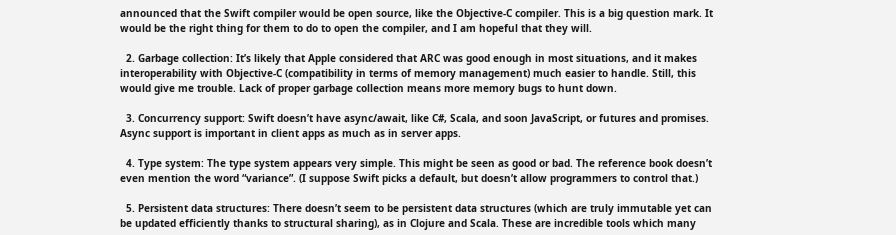announced that the Swift compiler would be open source, like the Objective-C compiler. This is a big question mark. It would be the right thing for them to do to open the compiler, and I am hopeful that they will.

  2. Garbage collection: It’s likely that Apple considered that ARC was good enough in most situations, and it makes interoperability with Objective-C (compatibility in terms of memory management) much easier to handle. Still, this would give me trouble. Lack of proper garbage collection means more memory bugs to hunt down.

  3. Concurrency support: Swift doesn’t have async/await, like C#, Scala, and soon JavaScript, or futures and promises. Async support is important in client apps as much as in server apps.

  4. Type system: The type system appears very simple. This might be seen as good or bad. The reference book doesn’t even mention the word “variance”. (I suppose Swift picks a default, but doesn’t allow programmers to control that.)

  5. Persistent data structures: There doesn’t seem to be persistent data structures (which are truly immutable yet can be updated efficiently thanks to structural sharing), as in Clojure and Scala. These are incredible tools which many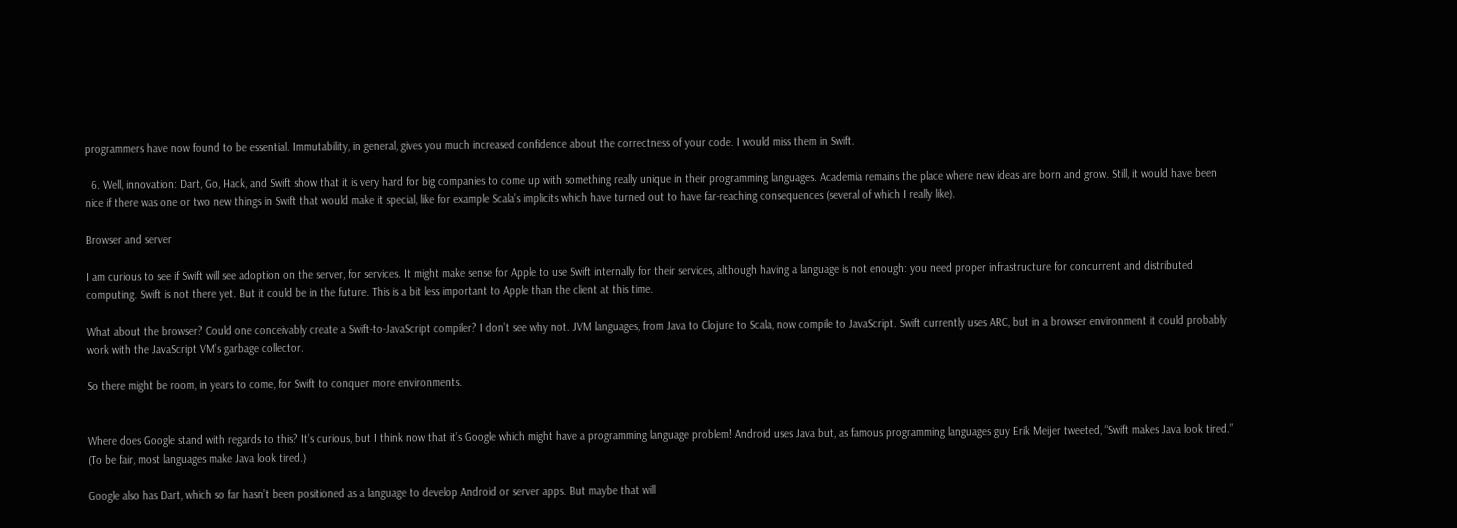programmers have now found to be essential. Immutability, in general, gives you much increased confidence about the correctness of your code. I would miss them in Swift.

  6. Well, innovation: Dart, Go, Hack, and Swift show that it is very hard for big companies to come up with something really unique in their programming languages. Academia remains the place where new ideas are born and grow. Still, it would have been nice if there was one or two new things in Swift that would make it special, like for example Scala’s implicits which have turned out to have far-reaching consequences (several of which I really like).

Browser and server

I am curious to see if Swift will see adoption on the server, for services. It might make sense for Apple to use Swift internally for their services, although having a language is not enough: you need proper infrastructure for concurrent and distributed computing. Swift is not there yet. But it could be in the future. This is a bit less important to Apple than the client at this time.

What about the browser? Could one conceivably create a Swift-to-JavaScript compiler? I don’t see why not. JVM languages, from Java to Clojure to Scala, now compile to JavaScript. Swift currently uses ARC, but in a browser environment it could probably work with the JavaScript VM’s garbage collector.

So there might be room, in years to come, for Swift to conquer more environments.


Where does Google stand with regards to this? It’s curious, but I think now that it’s Google which might have a programming language problem! Android uses Java but, as famous programming languages guy Erik Meijer tweeted, “Swift makes Java look tired.” (To be fair, most languages make Java look tired.)

Google also has Dart, which so far hasn’t been positioned as a language to develop Android or server apps. But maybe that will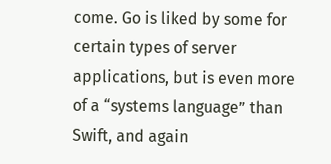come. Go is liked by some for certain types of server applications, but is even more of a “systems language” than Swift, and again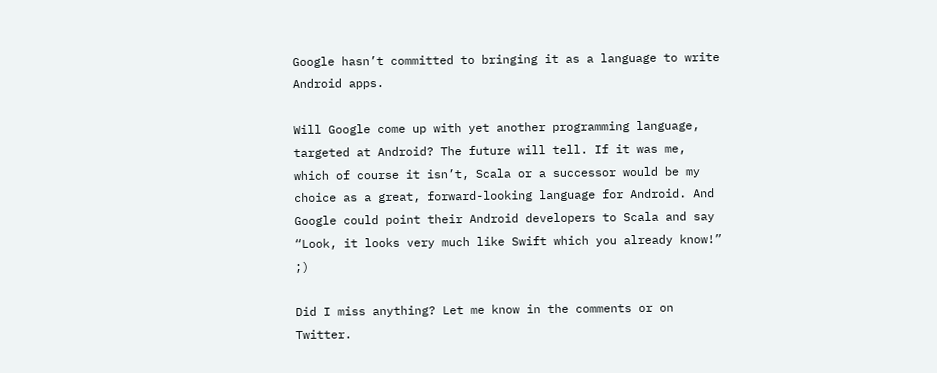Google hasn’t committed to bringing it as a language to write Android apps.

Will Google come up with yet another programming language, targeted at Android? The future will tell. If it was me, which of course it isn’t, Scala or a successor would be my choice as a great, forward-looking language for Android. And Google could point their Android developers to Scala and say “Look, it looks very much like Swift which you already know!” ;)

Did I miss anything? Let me know in the comments or on Twitter.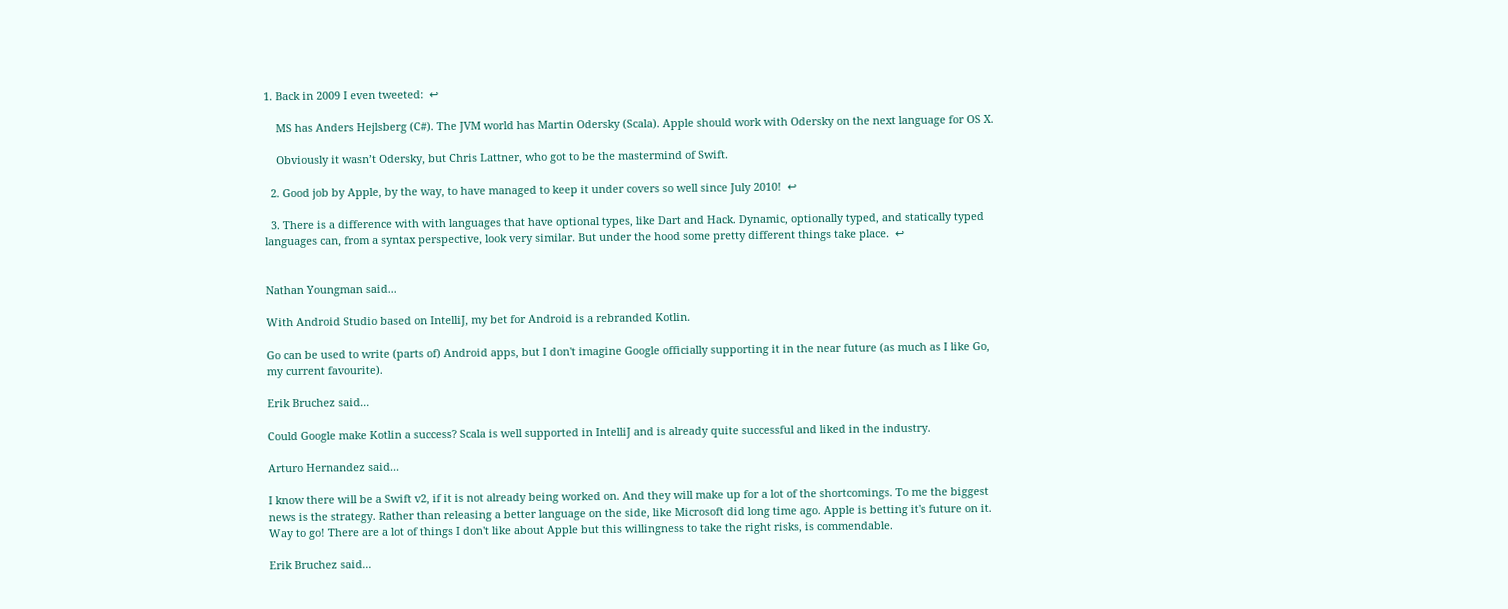1. Back in 2009 I even tweeted:  ↩

    MS has Anders Hejlsberg (C#). The JVM world has Martin Odersky (Scala). Apple should work with Odersky on the next language for OS X.

    Obviously it wasn’t Odersky, but Chris Lattner, who got to be the mastermind of Swift.

  2. Good job by Apple, by the way, to have managed to keep it under covers so well since July 2010!  ↩

  3. There is a difference with with languages that have optional types, like Dart and Hack. Dynamic, optionally typed, and statically typed languages can, from a syntax perspective, look very similar. But under the hood some pretty different things take place.  ↩


Nathan Youngman said...

With Android Studio based on IntelliJ, my bet for Android is a rebranded Kotlin.

Go can be used to write (parts of) Android apps, but I don't imagine Google officially supporting it in the near future (as much as I like Go, my current favourite).

Erik Bruchez said...

Could Google make Kotlin a success? Scala is well supported in IntelliJ and is already quite successful and liked in the industry.

Arturo Hernandez said...

I know there will be a Swift v2, if it is not already being worked on. And they will make up for a lot of the shortcomings. To me the biggest news is the strategy. Rather than releasing a better language on the side, like Microsoft did long time ago. Apple is betting it's future on it. Way to go! There are a lot of things I don't like about Apple but this willingness to take the right risks, is commendable.

Erik Bruchez said...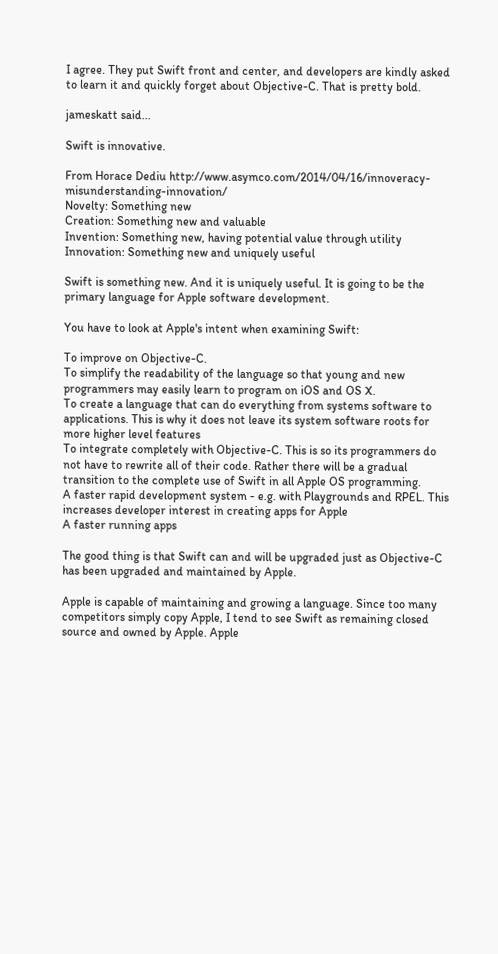I agree. They put Swift front and center, and developers are kindly asked to learn it and quickly forget about Objective-C. That is pretty bold.

jameskatt said...

Swift is innovative.

From Horace Dediu http://www.asymco.com/2014/04/16/innoveracy-misunderstanding-innovation/
Novelty: Something new
Creation: Something new and valuable
Invention: Something new, having potential value through utility
Innovation: Something new and uniquely useful

Swift is something new. And it is uniquely useful. It is going to be the primary language for Apple software development.

You have to look at Apple's intent when examining Swift:

To improve on Objective-C.
To simplify the readability of the language so that young and new programmers may easily learn to program on iOS and OS X.
To create a language that can do everything from systems software to applications. This is why it does not leave its system software roots for more higher level features
To integrate completely with Objective-C. This is so its programmers do not have to rewrite all of their code. Rather there will be a gradual transition to the complete use of Swift in all Apple OS programming.
A faster rapid development system - e.g. with Playgrounds and RPEL. This increases developer interest in creating apps for Apple
A faster running apps

The good thing is that Swift can and will be upgraded just as Objective-C has been upgraded and maintained by Apple.

Apple is capable of maintaining and growing a language. Since too many competitors simply copy Apple, I tend to see Swift as remaining closed source and owned by Apple. Apple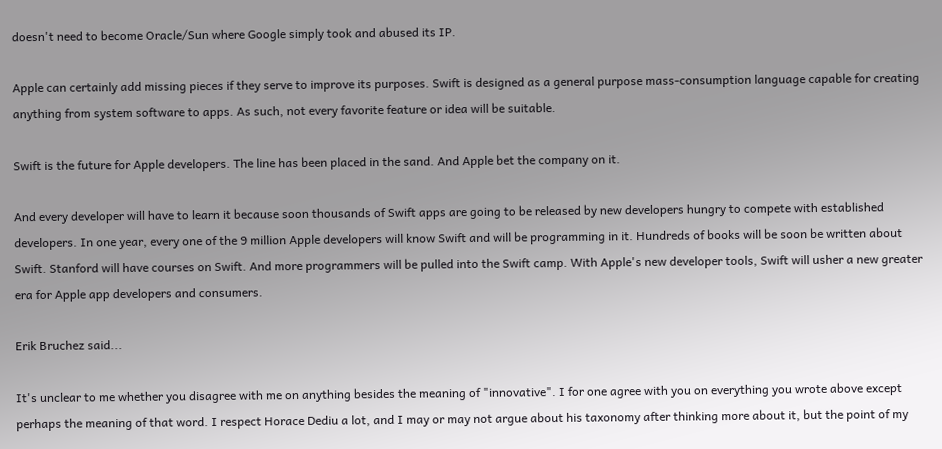doesn't need to become Oracle/Sun where Google simply took and abused its IP.

Apple can certainly add missing pieces if they serve to improve its purposes. Swift is designed as a general purpose mass-consumption language capable for creating anything from system software to apps. As such, not every favorite feature or idea will be suitable.

Swift is the future for Apple developers. The line has been placed in the sand. And Apple bet the company on it.

And every developer will have to learn it because soon thousands of Swift apps are going to be released by new developers hungry to compete with established developers. In one year, every one of the 9 million Apple developers will know Swift and will be programming in it. Hundreds of books will be soon be written about Swift. Stanford will have courses on Swift. And more programmers will be pulled into the Swift camp. With Apple's new developer tools, Swift will usher a new greater era for Apple app developers and consumers.

Erik Bruchez said...

It's unclear to me whether you disagree with me on anything besides the meaning of "innovative". I for one agree with you on everything you wrote above except perhaps the meaning of that word. I respect Horace Dediu a lot, and I may or may not argue about his taxonomy after thinking more about it, but the point of my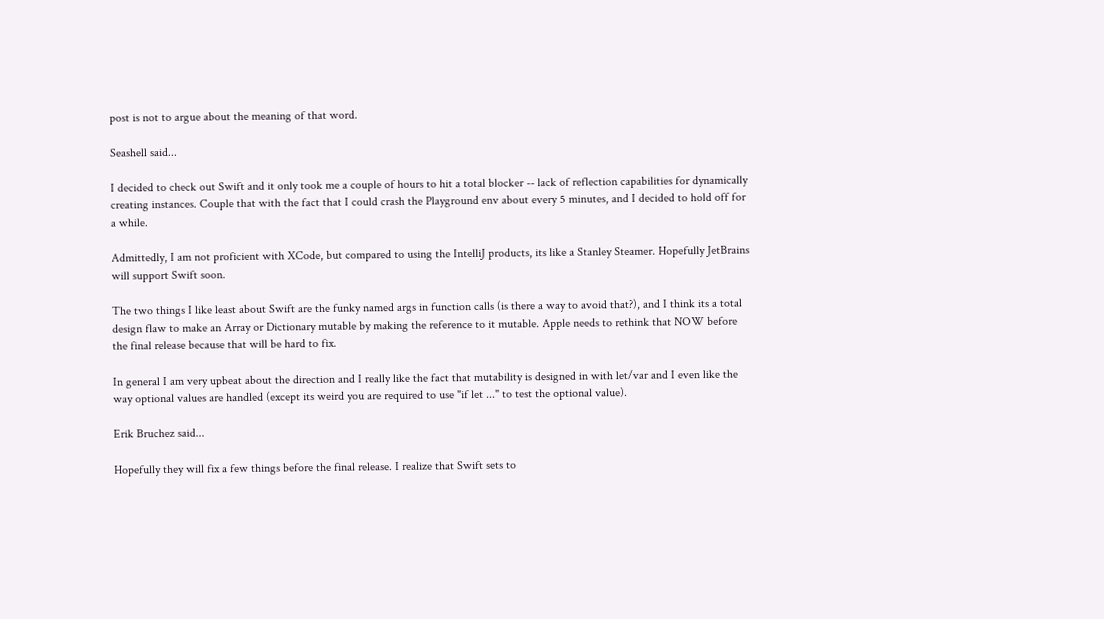post is not to argue about the meaning of that word.

Seashell said...

I decided to check out Swift and it only took me a couple of hours to hit a total blocker -- lack of reflection capabilities for dynamically creating instances. Couple that with the fact that I could crash the Playground env about every 5 minutes, and I decided to hold off for a while.

Admittedly, I am not proficient with XCode, but compared to using the IntelliJ products, its like a Stanley Steamer. Hopefully JetBrains will support Swift soon.

The two things I like least about Swift are the funky named args in function calls (is there a way to avoid that?), and I think its a total design flaw to make an Array or Dictionary mutable by making the reference to it mutable. Apple needs to rethink that NOW before the final release because that will be hard to fix.

In general I am very upbeat about the direction and I really like the fact that mutability is designed in with let/var and I even like the way optional values are handled (except its weird you are required to use "if let ..." to test the optional value).

Erik Bruchez said...

Hopefully they will fix a few things before the final release. I realize that Swift sets to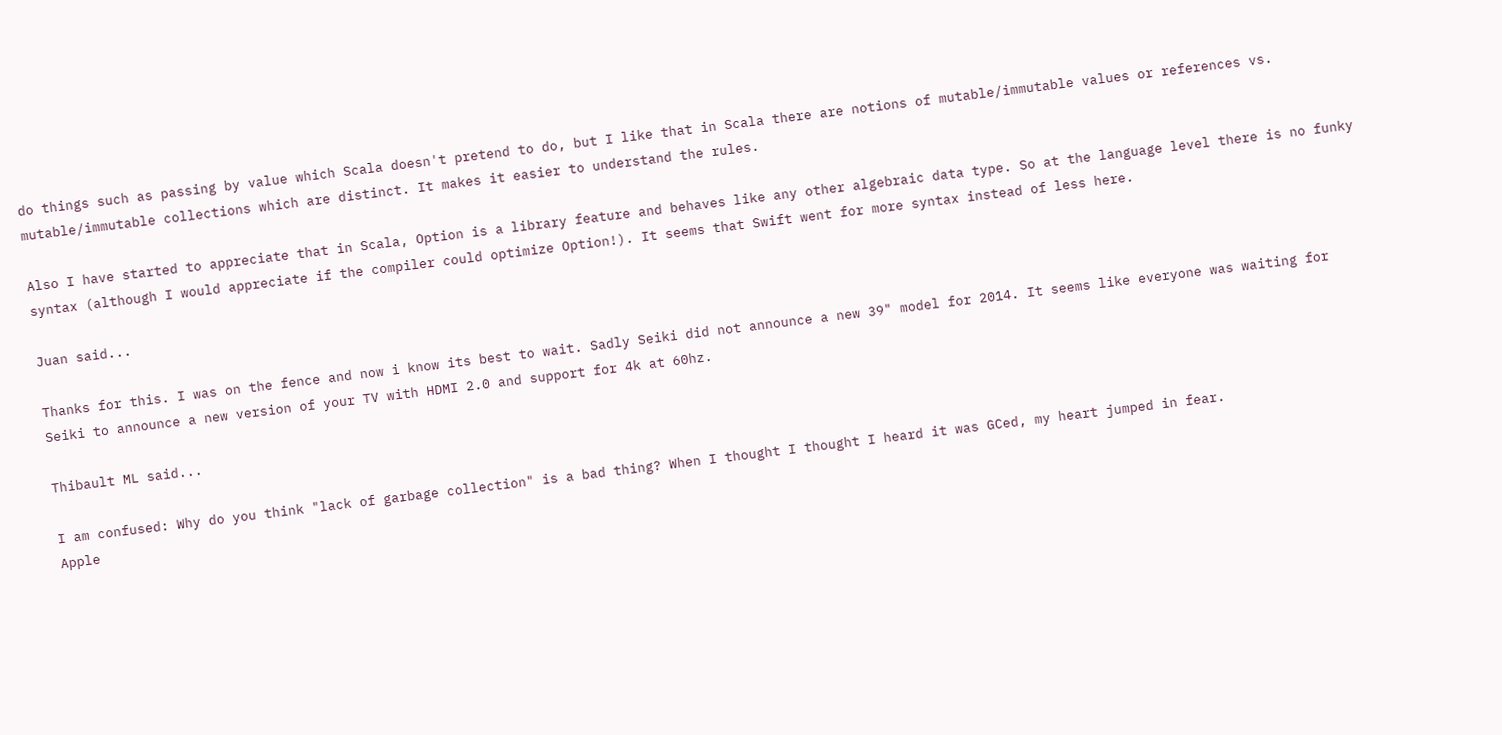do things such as passing by value which Scala doesn't pretend to do, but I like that in Scala there are notions of mutable/immutable values or references vs. mutable/immutable collections which are distinct. It makes it easier to understand the rules.

Also I have started to appreciate that in Scala, Option is a library feature and behaves like any other algebraic data type. So at the language level there is no funky syntax (although I would appreciate if the compiler could optimize Option!). It seems that Swift went for more syntax instead of less here.

Juan said...

Thanks for this. I was on the fence and now i know its best to wait. Sadly Seiki did not announce a new 39" model for 2014. It seems like everyone was waiting for Seiki to announce a new version of your TV with HDMI 2.0 and support for 4k at 60hz.

Thibault ML said...

I am confused: Why do you think "lack of garbage collection" is a bad thing? When I thought I thought I heard it was GCed, my heart jumped in fear.
Apple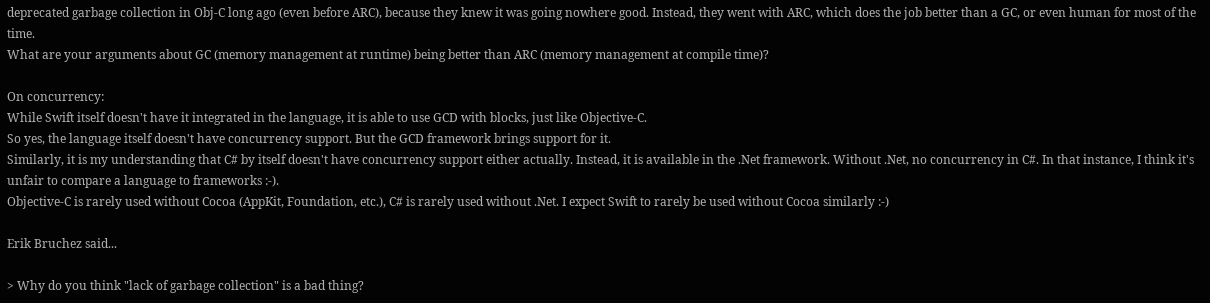deprecated garbage collection in Obj-C long ago (even before ARC), because they knew it was going nowhere good. Instead, they went with ARC, which does the job better than a GC, or even human for most of the time.
What are your arguments about GC (memory management at runtime) being better than ARC (memory management at compile time)?

On concurrency:
While Swift itself doesn't have it integrated in the language, it is able to use GCD with blocks, just like Objective-C.
So yes, the language itself doesn't have concurrency support. But the GCD framework brings support for it.
Similarly, it is my understanding that C# by itself doesn't have concurrency support either actually. Instead, it is available in the .Net framework. Without .Net, no concurrency in C#. In that instance, I think it's unfair to compare a language to frameworks :-).
Objective-C is rarely used without Cocoa (AppKit, Foundation, etc.), C# is rarely used without .Net. I expect Swift to rarely be used without Cocoa similarly :-)

Erik Bruchez said...

> Why do you think "lack of garbage collection" is a bad thing?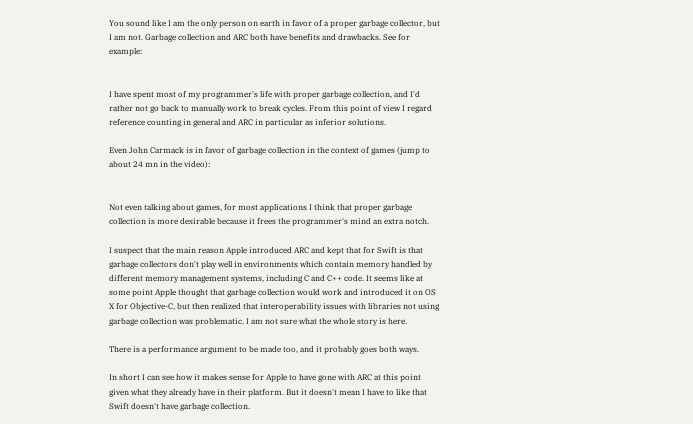You sound like I am the only person on earth in favor of a proper garbage collector, but I am not. Garbage collection and ARC both have benefits and drawbacks. See for example:


I have spent most of my programmer's life with proper garbage collection, and I'd rather not go back to manually work to break cycles. From this point of view I regard reference counting in general and ARC in particular as inferior solutions.

Even John Carmack is in favor of garbage collection in the context of games (jump to about 24 mn in the video):


Not even talking about games, for most applications I think that proper garbage collection is more desirable because it frees the programmer's mind an extra notch.

I suspect that the main reason Apple introduced ARC and kept that for Swift is that garbage collectors don't play well in environments which contain memory handled by different memory management systems, including C and C++ code. It seems like at some point Apple thought that garbage collection would work and introduced it on OS X for Objective-C, but then realized that interoperability issues with libraries not using garbage collection was problematic. I am not sure what the whole story is here.

There is a performance argument to be made too, and it probably goes both ways.

In short I can see how it makes sense for Apple to have gone with ARC at this point given what they already have in their platform. But it doesn't mean I have to like that Swift doesn't have garbage collection.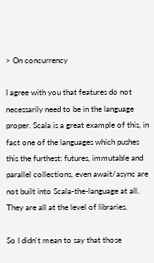> On concurrency

I agree with you that features do not necessarily need to be in the language proper. Scala is a great example of this, in fact one of the languages which pushes this the furthest: futures, immutable and parallel collections, even await/async are not built into Scala-the-language at all. They are all at the level of libraries.

So I didn't mean to say that those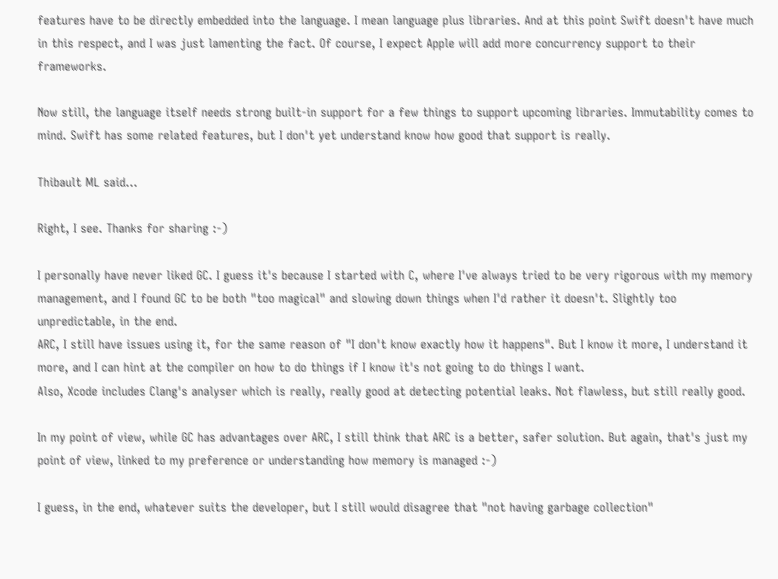features have to be directly embedded into the language. I mean language plus libraries. And at this point Swift doesn't have much in this respect, and I was just lamenting the fact. Of course, I expect Apple will add more concurrency support to their frameworks.

Now still, the language itself needs strong built-in support for a few things to support upcoming libraries. Immutability comes to mind. Swift has some related features, but I don't yet understand know how good that support is really.

Thibault ML said...

Right, I see. Thanks for sharing :-)

I personally have never liked GC. I guess it's because I started with C, where I've always tried to be very rigorous with my memory management, and I found GC to be both "too magical" and slowing down things when I'd rather it doesn't. Slightly too unpredictable, in the end.
ARC, I still have issues using it, for the same reason of "I don't know exactly how it happens". But I know it more, I understand it more, and I can hint at the compiler on how to do things if I know it's not going to do things I want.
Also, Xcode includes Clang's analyser which is really, really good at detecting potential leaks. Not flawless, but still really good.

In my point of view, while GC has advantages over ARC, I still think that ARC is a better, safer solution. But again, that's just my point of view, linked to my preference or understanding how memory is managed :-)

I guess, in the end, whatever suits the developer, but I still would disagree that "not having garbage collection"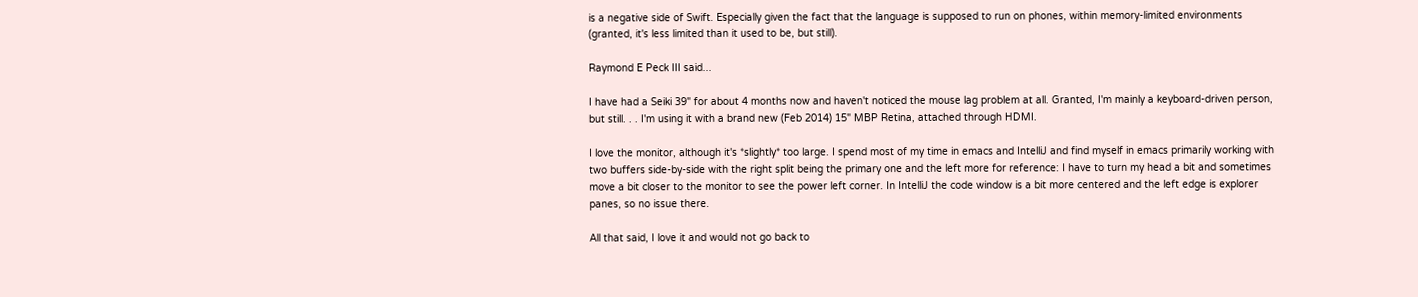is a negative side of Swift. Especially given the fact that the language is supposed to run on phones, within memory-limited environments (granted, it's less limited than it used to be, but still).

Raymond E Peck III said...

I have had a Seiki 39" for about 4 months now and haven't noticed the mouse lag problem at all. Granted, I'm mainly a keyboard-driven person, but still. . . I'm using it with a brand new (Feb 2014) 15" MBP Retina, attached through HDMI.

I love the monitor, although it's *slightly* too large. I spend most of my time in emacs and IntelliJ and find myself in emacs primarily working with two buffers side-by-side with the right split being the primary one and the left more for reference: I have to turn my head a bit and sometimes move a bit closer to the monitor to see the power left corner. In IntelliJ the code window is a bit more centered and the left edge is explorer panes, so no issue there.

All that said, I love it and would not go back to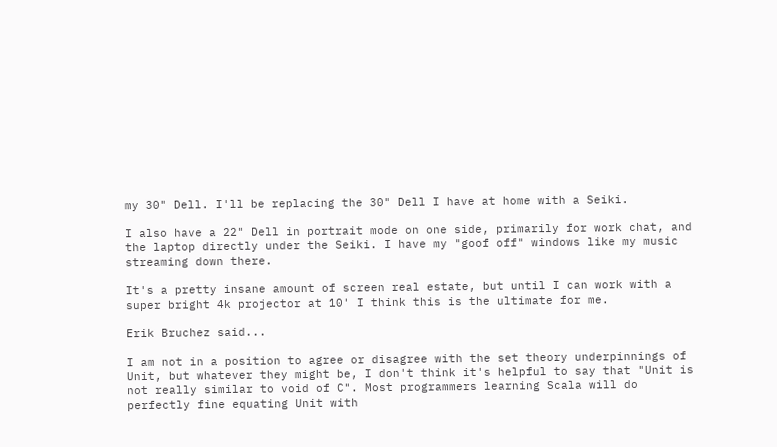my 30" Dell. I'll be replacing the 30" Dell I have at home with a Seiki.

I also have a 22" Dell in portrait mode on one side, primarily for work chat, and the laptop directly under the Seiki. I have my "goof off" windows like my music streaming down there.

It's a pretty insane amount of screen real estate, but until I can work with a super bright 4k projector at 10' I think this is the ultimate for me.

Erik Bruchez said...

I am not in a position to agree or disagree with the set theory underpinnings of Unit, but whatever they might be, I don't think it's helpful to say that "Unit is not really similar to void of C". Most programmers learning Scala will do perfectly fine equating Unit with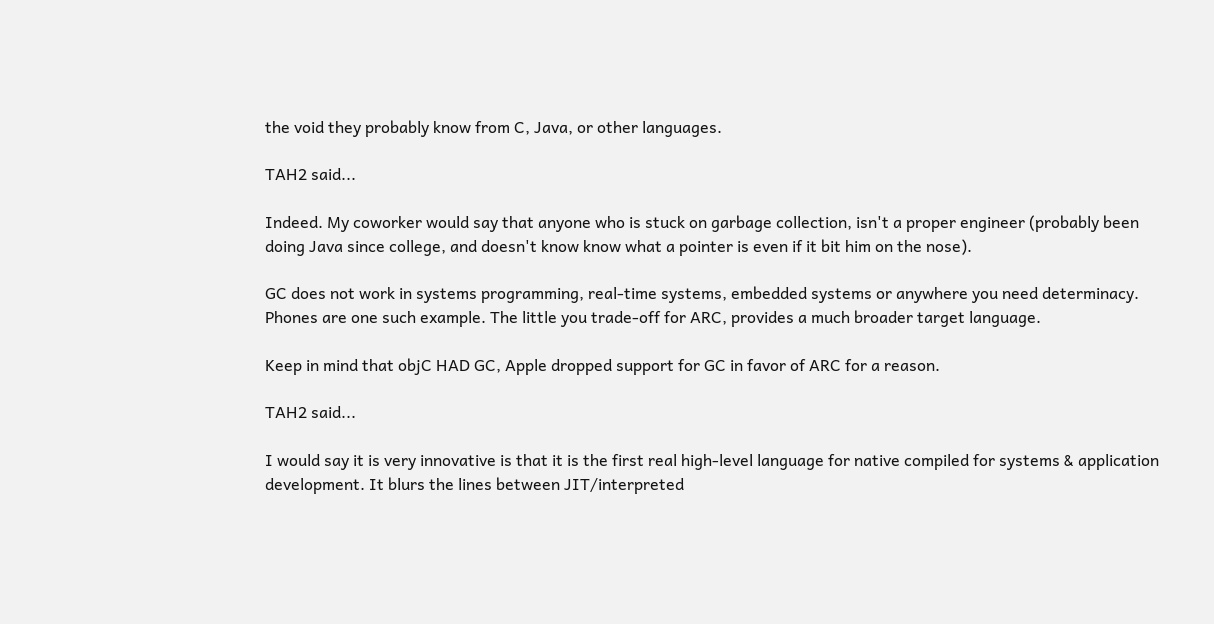the void they probably know from C, Java, or other languages.

TAH2 said...

Indeed. My coworker would say that anyone who is stuck on garbage collection, isn't a proper engineer (probably been doing Java since college, and doesn't know know what a pointer is even if it bit him on the nose).

GC does not work in systems programming, real-time systems, embedded systems or anywhere you need determinacy. Phones are one such example. The little you trade-off for ARC, provides a much broader target language.

Keep in mind that objC HAD GC, Apple dropped support for GC in favor of ARC for a reason.

TAH2 said...

I would say it is very innovative is that it is the first real high-level language for native compiled for systems & application development. It blurs the lines between JIT/interpreted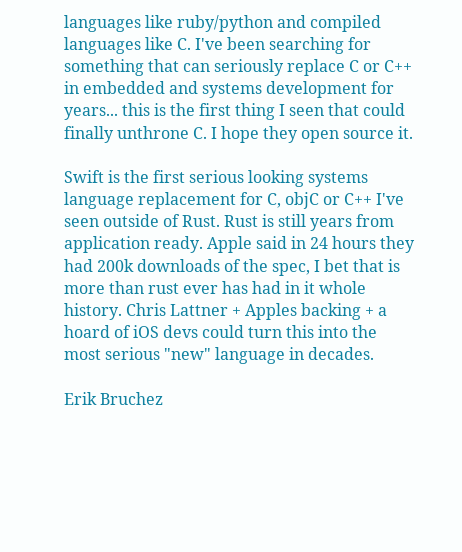languages like ruby/python and compiled languages like C. I've been searching for something that can seriously replace C or C++ in embedded and systems development for years... this is the first thing I seen that could finally unthrone C. I hope they open source it.

Swift is the first serious looking systems language replacement for C, objC or C++ I've seen outside of Rust. Rust is still years from application ready. Apple said in 24 hours they had 200k downloads of the spec, I bet that is more than rust ever has had in it whole history. Chris Lattner + Apples backing + a hoard of iOS devs could turn this into the most serious "new" language in decades.

Erik Bruchez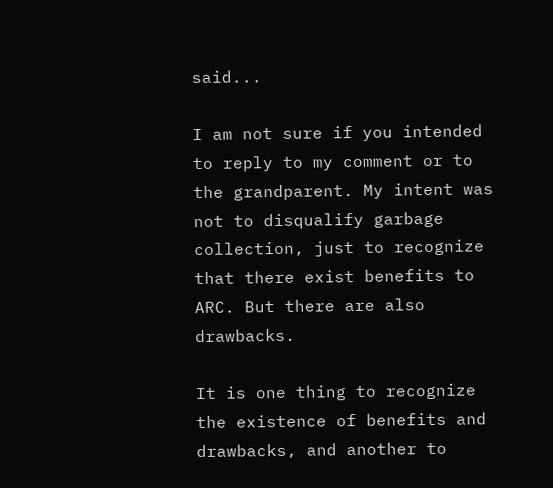said...

I am not sure if you intended to reply to my comment or to the grandparent. My intent was not to disqualify garbage collection, just to recognize that there exist benefits to ARC. But there are also drawbacks.

It is one thing to recognize the existence of benefits and drawbacks, and another to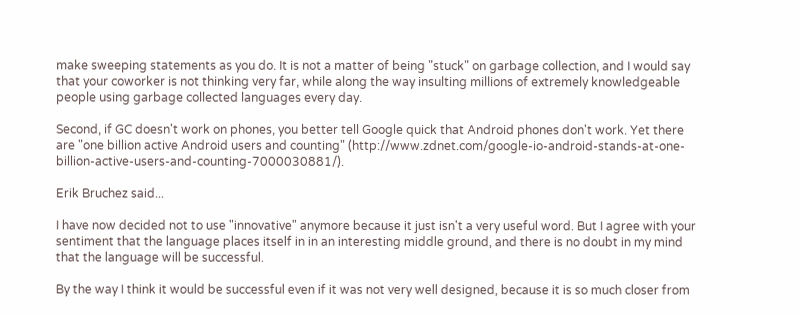make sweeping statements as you do. It is not a matter of being "stuck" on garbage collection, and I would say that your coworker is not thinking very far, while along the way insulting millions of extremely knowledgeable people using garbage collected languages every day.

Second, if GC doesn't work on phones, you better tell Google quick that Android phones don't work. Yet there are "one billion active Android users and counting" (http://www.zdnet.com/google-io-android-stands-at-one-billion-active-users-and-counting-7000030881/).

Erik Bruchez said...

I have now decided not to use "innovative" anymore because it just isn't a very useful word. But I agree with your sentiment that the language places itself in in an interesting middle ground, and there is no doubt in my mind that the language will be successful.

By the way I think it would be successful even if it was not very well designed, because it is so much closer from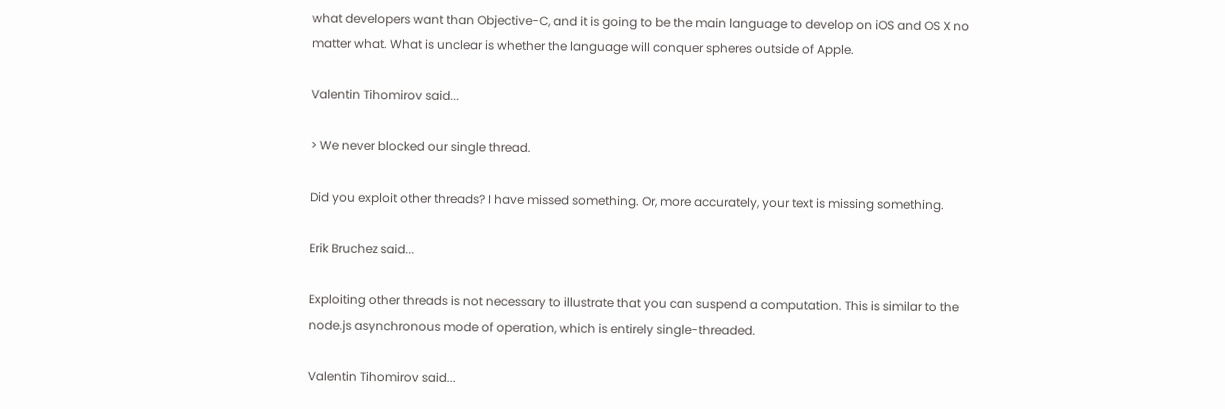what developers want than Objective-C, and it is going to be the main language to develop on iOS and OS X no matter what. What is unclear is whether the language will conquer spheres outside of Apple.

Valentin Tihomirov said...

> We never blocked our single thread.

Did you exploit other threads? I have missed something. Or, more accurately, your text is missing something.

Erik Bruchez said...

Exploiting other threads is not necessary to illustrate that you can suspend a computation. This is similar to the node.js asynchronous mode of operation, which is entirely single-threaded.

Valentin Tihomirov said...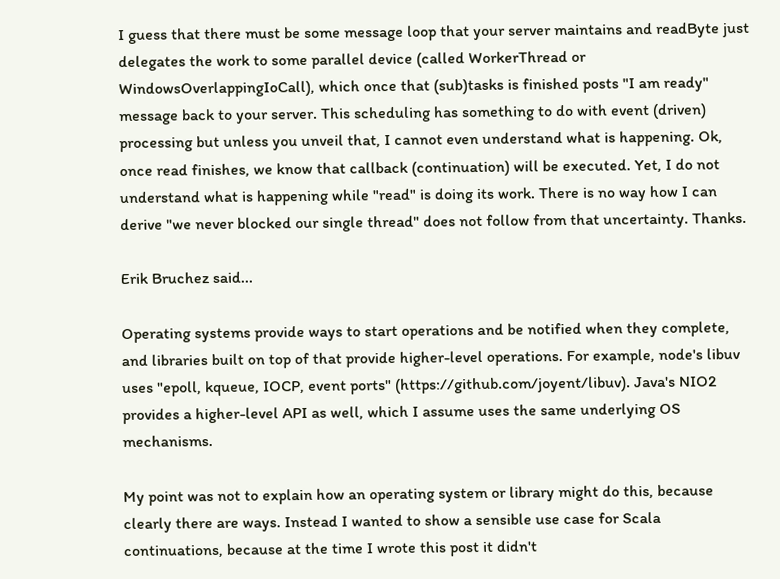I guess that there must be some message loop that your server maintains and readByte just delegates the work to some parallel device (called WorkerThread or WindowsOverlappingIoCall), which once that (sub)tasks is finished posts "I am ready" message back to your server. This scheduling has something to do with event (driven) processing but unless you unveil that, I cannot even understand what is happening. Ok, once read finishes, we know that callback (continuation) will be executed. Yet, I do not understand what is happening while "read" is doing its work. There is no way how I can derive "we never blocked our single thread" does not follow from that uncertainty. Thanks.

Erik Bruchez said...

Operating systems provide ways to start operations and be notified when they complete, and libraries built on top of that provide higher-level operations. For example, node's libuv uses "epoll, kqueue, IOCP, event ports" (https://github.com/joyent/libuv). Java's NIO2 provides a higher-level API as well, which I assume uses the same underlying OS mechanisms.

My point was not to explain how an operating system or library might do this, because clearly there are ways. Instead I wanted to show a sensible use case for Scala continuations, because at the time I wrote this post it didn't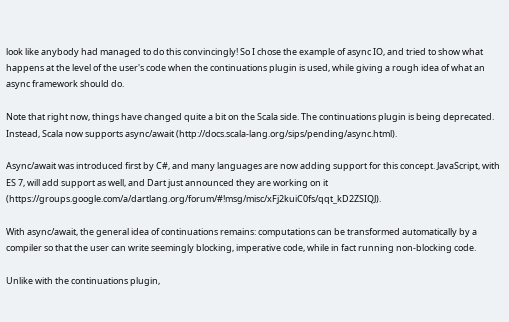look like anybody had managed to do this convincingly! So I chose the example of async IO, and tried to show what happens at the level of the user's code when the continuations plugin is used, while giving a rough idea of what an async framework should do.

Note that right now, things have changed quite a bit on the Scala side. The continuations plugin is being deprecated. Instead, Scala now supports async/await (http://docs.scala-lang.org/sips/pending/async.html).

Async/await was introduced first by C#, and many languages are now adding support for this concept. JavaScript, with ES 7, will add support as well, and Dart just announced they are working on it (https://groups.google.com/a/dartlang.org/forum/#!msg/misc/xFj2kuiC0fs/qqt_kD2ZSIQJ).

With async/await, the general idea of continuations remains: computations can be transformed automatically by a compiler so that the user can write seemingly blocking, imperative code, while in fact running non-blocking code.

Unlike with the continuations plugin,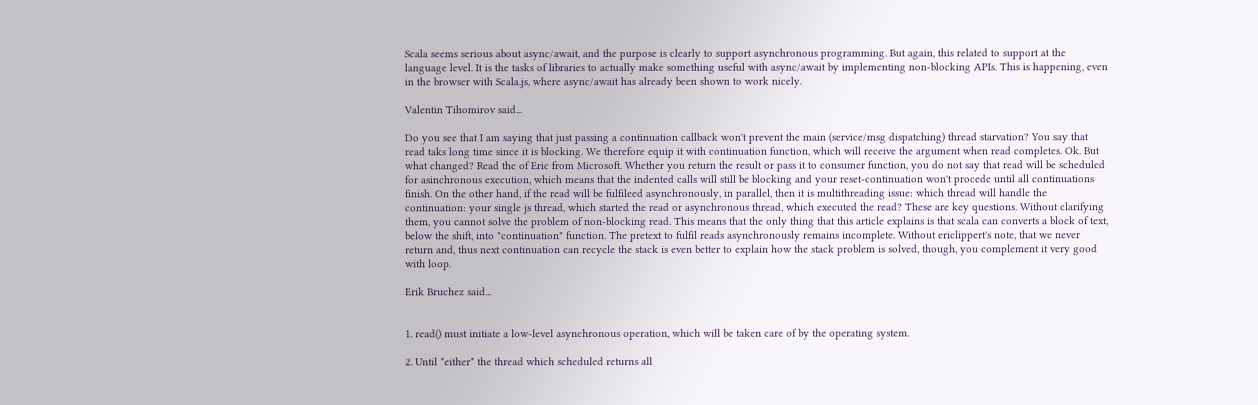Scala seems serious about async/await, and the purpose is clearly to support asynchronous programming. But again, this related to support at the language level. It is the tasks of libraries to actually make something useful with async/await by implementing non-blocking APIs. This is happening, even in the browser with Scala.js, where async/await has already been shown to work nicely.

Valentin Tihomirov said...

Do you see that I am saying that just passing a continuation callback won't prevent the main (service/msg dispatching) thread starvation? You say that read taks long time since it is blocking. We therefore equip it with continuation function, which will receive the argument when read completes. Ok. But what changed? Read the of Eric from Microsoft. Whether you return the result or pass it to consumer function, you do not say that read will be scheduled for asinchronous execution, which means that the indented calls will still be blocking and your reset-continuation won't procede until all continuations finish. On the other hand, if the read will be fulfileed asynchronously, in parallel, then it is multithreading issue: which thread will handle the continuation: your single js thread, which started the read or asynchronous thread, which executed the read? These are key questions. Without clarifying them, you cannot solve the problem of non-blocking read. This means that the only thing that this article explains is that scala can converts a block of text, below the shift, into "continuation" function. The pretext to fulfil reads asynchronously remains incomplete. Without ericlippert's note, that we never return and, thus next continuation can recycle the stack is even better to explain how the stack problem is solved, though, you complement it very good with loop.

Erik Bruchez said...


1. read() must initiate a low-level asynchronous operation, which will be taken care of by the operating system.

2. Until *either* the thread which scheduled returns all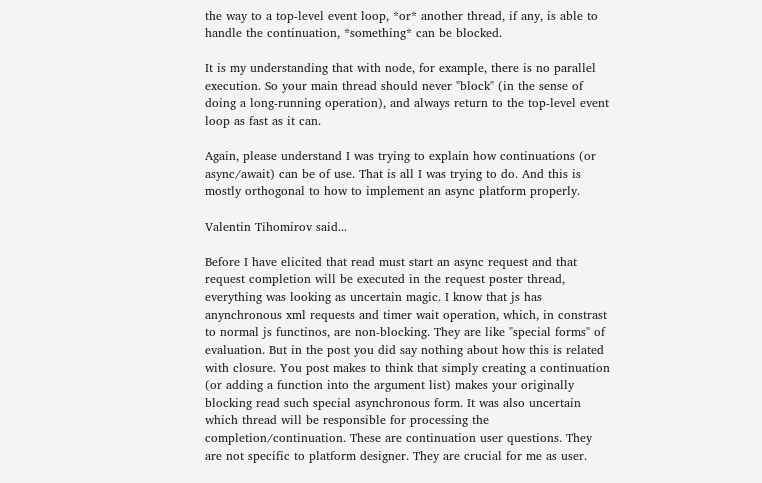the way to a top-level event loop, *or* another thread, if any, is able to handle the continuation, *something* can be blocked.

It is my understanding that with node, for example, there is no parallel execution. So your main thread should never "block" (in the sense of doing a long-running operation), and always return to the top-level event loop as fast as it can.

Again, please understand I was trying to explain how continuations (or async/await) can be of use. That is all I was trying to do. And this is mostly orthogonal to how to implement an async platform properly.

Valentin Tihomirov said...

Before I have elicited that read must start an async request and that request completion will be executed in the request poster thread, everything was looking as uncertain magic. I know that js has anynchronous xml requests and timer wait operation, which, in constrast to normal js functinos, are non-blocking. They are like "special forms" of evaluation. But in the post you did say nothing about how this is related with closure. You post makes to think that simply creating a continuation (or adding a function into the argument list) makes your originally blocking read such special asynchronous form. It was also uncertain which thread will be responsible for processing the completion/continuation. These are continuation user questions. They are not specific to platform designer. They are crucial for me as user.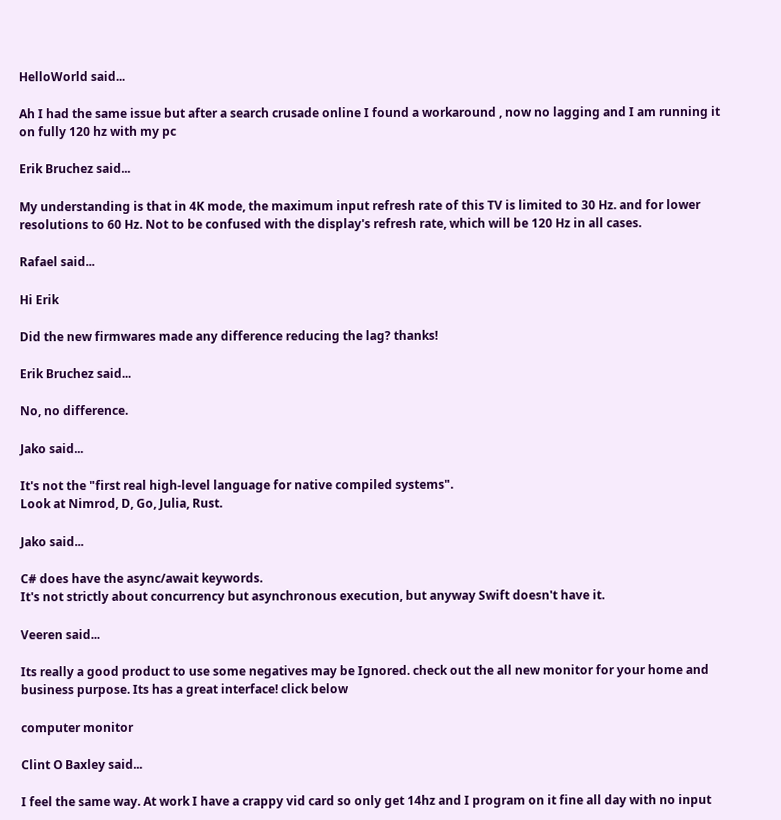HelloWorld said...

Ah I had the same issue but after a search crusade online I found a workaround , now no lagging and I am running it on fully 120 hz with my pc

Erik Bruchez said...

My understanding is that in 4K mode, the maximum input refresh rate of this TV is limited to 30 Hz. and for lower resolutions to 60 Hz. Not to be confused with the display's refresh rate, which will be 120 Hz in all cases.

Rafael said...

Hi Erik

Did the new firmwares made any difference reducing the lag? thanks!

Erik Bruchez said...

No, no difference.

Jako said...

It's not the "first real high-level language for native compiled systems".
Look at Nimrod, D, Go, Julia, Rust.

Jako said...

C# does have the async/await keywords.
It's not strictly about concurrency but asynchronous execution, but anyway Swift doesn't have it.

Veeren said...

Its really a good product to use some negatives may be Ignored. check out the all new monitor for your home and business purpose. Its has a great interface! click below

computer monitor

Clint O Baxley said...

I feel the same way. At work I have a crappy vid card so only get 14hz and I program on it fine all day with no input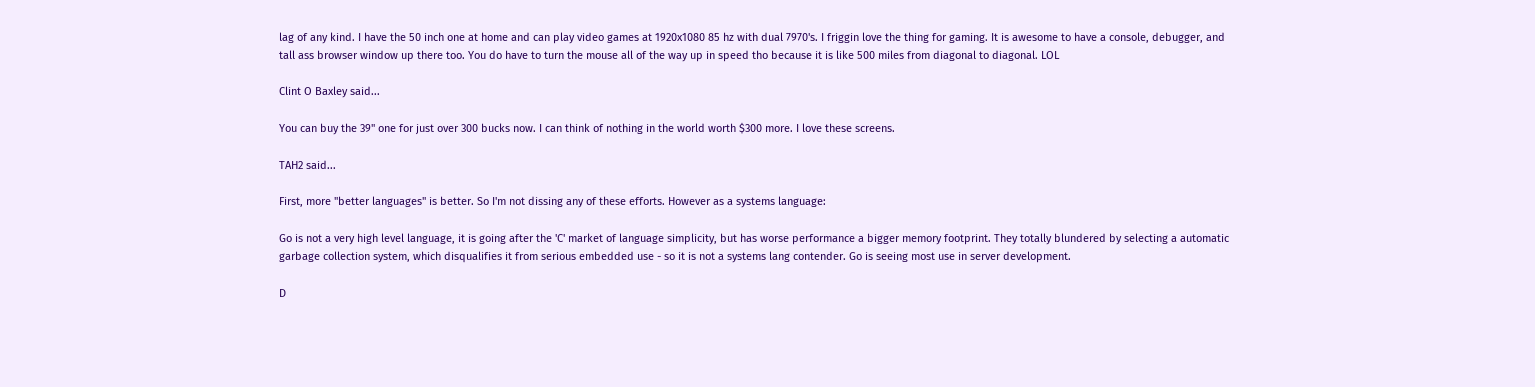lag of any kind. I have the 50 inch one at home and can play video games at 1920x1080 85 hz with dual 7970's. I friggin love the thing for gaming. It is awesome to have a console, debugger, and tall ass browser window up there too. You do have to turn the mouse all of the way up in speed tho because it is like 500 miles from diagonal to diagonal. LOL

Clint O Baxley said...

You can buy the 39" one for just over 300 bucks now. I can think of nothing in the world worth $300 more. I love these screens.

TAH2 said...

First, more "better languages" is better. So I'm not dissing any of these efforts. However as a systems language:

Go is not a very high level language, it is going after the 'C' market of language simplicity, but has worse performance a bigger memory footprint. They totally blundered by selecting a automatic garbage collection system, which disqualifies it from serious embedded use - so it is not a systems lang contender. Go is seeing most use in server development.

D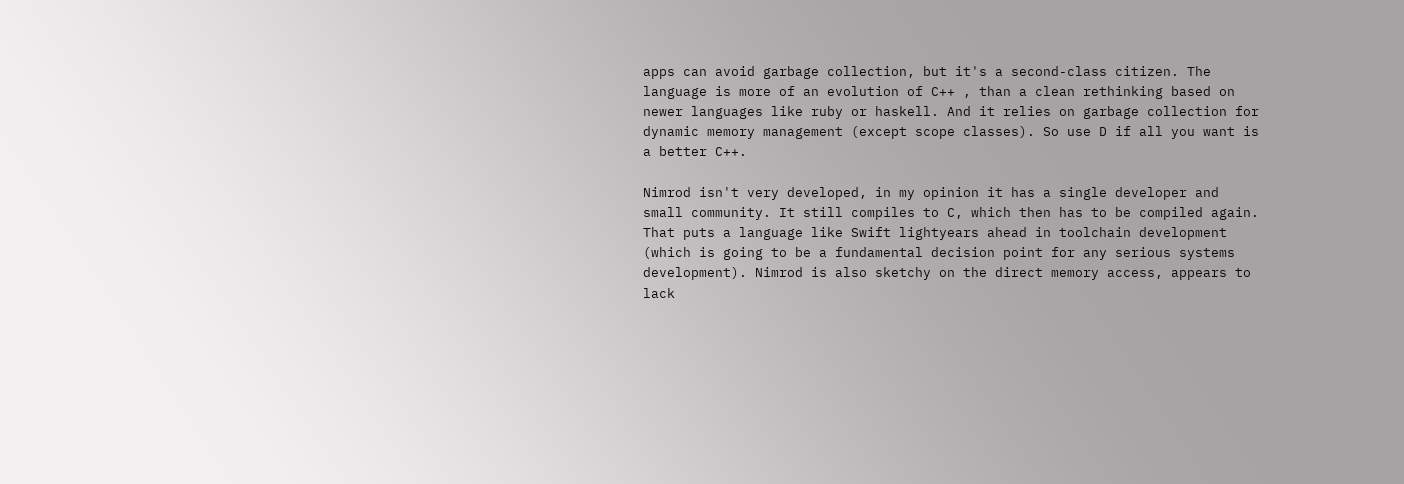apps can avoid garbage collection, but it's a second-class citizen. The language is more of an evolution of C++ , than a clean rethinking based on newer languages like ruby or haskell. And it relies on garbage collection for dynamic memory management (except scope classes). So use D if all you want is a better C++.

Nimrod isn't very developed, in my opinion it has a single developer and small community. It still compiles to C, which then has to be compiled again. That puts a language like Swift lightyears ahead in toolchain development (which is going to be a fundamental decision point for any serious systems development). Nimrod is also sketchy on the direct memory access, appears to lack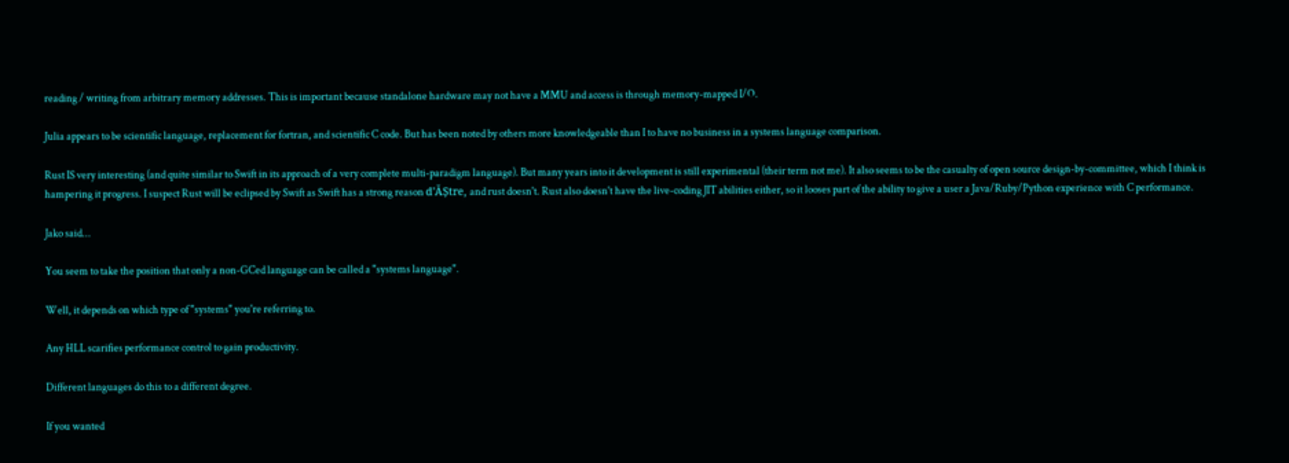reading / writing from arbitrary memory addresses. This is important because standalone hardware may not have a MMU and access is through memory-mapped I/O.

Julia appears to be scientific language, replacement for fortran, and scientific C code. But has been noted by others more knowledgeable than I to have no business in a systems language comparison.

Rust IS very interesting (and quite similar to Swift in its approach of a very complete multi-paradigm language). But many years into it development is still experimental (their term not me). It also seems to be the casualty of open source design-by-committee, which I think is hampering it progress. I suspect Rust will be eclipsed by Swift as Swift has a strong reason d'ĂȘtre, and rust doesn't. Rust also doesn't have the live-coding JIT abilities either, so it looses part of the ability to give a user a Java/Ruby/Python experience with C performance.

Jako said...

You seem to take the position that only a non-GCed language can be called a "systems language".

Well, it depends on which type of "systems" you're referring to.

Any HLL scarifies performance control to gain productivity.

Different languages do this to a different degree.

If you wanted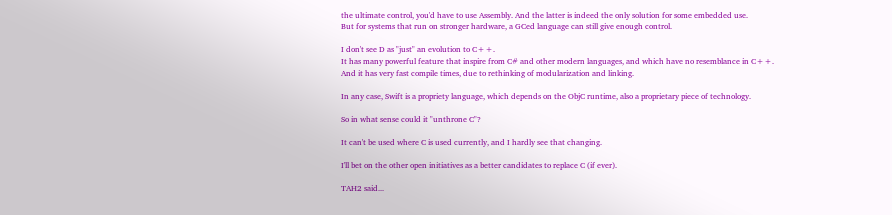the ultimate control, you'd have to use Assembly. And the latter is indeed the only solution for some embedded use.
But for systems that run on stronger hardware, a GCed language can still give enough control.

I don't see D as "just" an evolution to C++.
It has many powerful feature that inspire from C# and other modern languages, and which have no resemblance in C++.
And it has very fast compile times, due to rethinking of modularization and linking.

In any case, Swift is a propriety language, which depends on the ObjC runtime, also a proprietary piece of technology.

So in what sense could it "unthrone C"?

It can't be used where C is used currently, and I hardly see that changing.

I'll bet on the other open initiatives as a better candidates to replace C (if ever).

TAH2 said...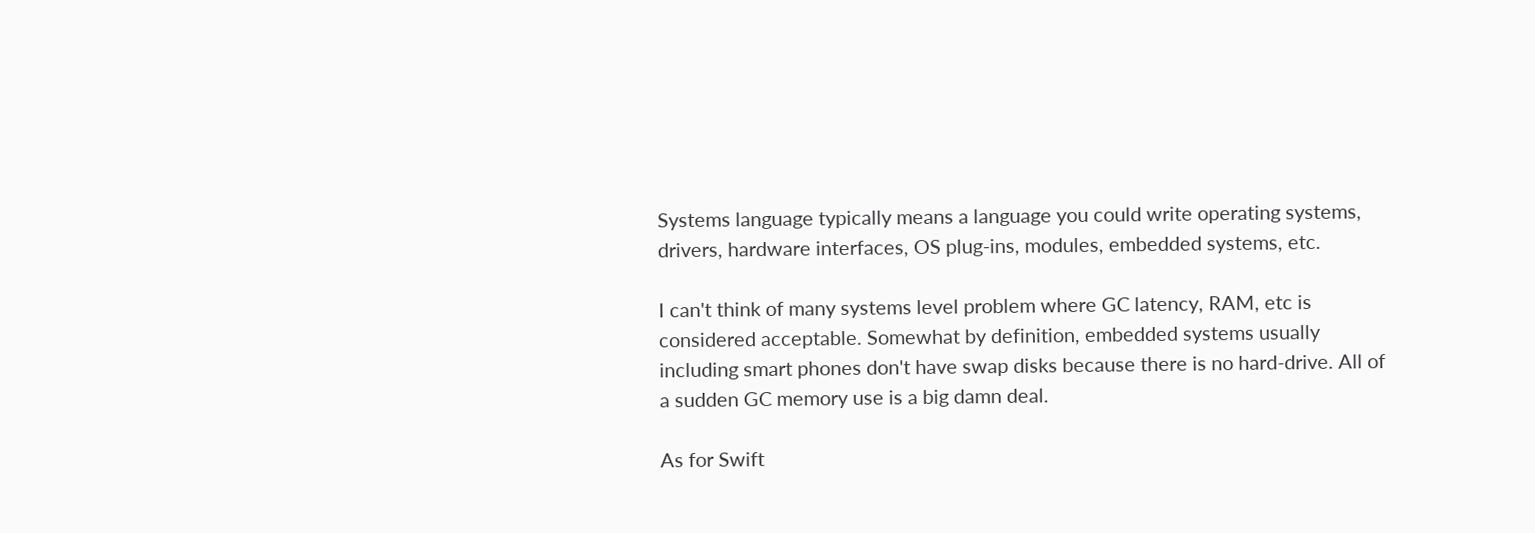Systems language typically means a language you could write operating systems, drivers, hardware interfaces, OS plug-ins, modules, embedded systems, etc.

I can't think of many systems level problem where GC latency, RAM, etc is considered acceptable. Somewhat by definition, embedded systems usually including smart phones don't have swap disks because there is no hard-drive. All of a sudden GC memory use is a big damn deal.

As for Swift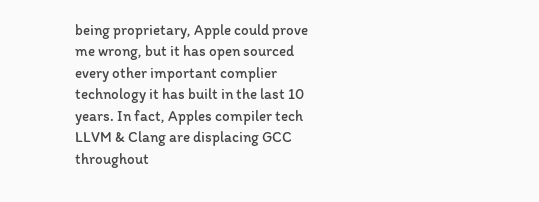being proprietary, Apple could prove me wrong, but it has open sourced every other important complier technology it has built in the last 10 years. In fact, Apples compiler tech LLVM & Clang are displacing GCC throughout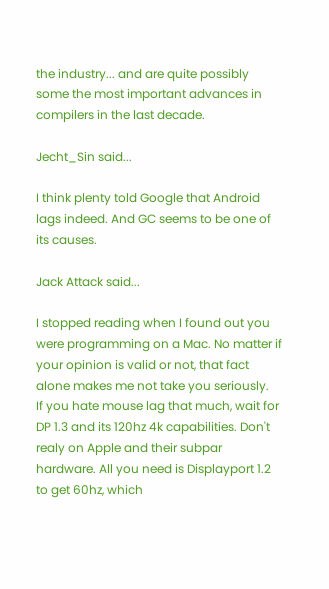the industry... and are quite possibly some the most important advances in compilers in the last decade.

Jecht_Sin said...

I think plenty told Google that Android lags indeed. And GC seems to be one of its causes.

Jack Attack said...

I stopped reading when I found out you were programming on a Mac. No matter if your opinion is valid or not, that fact alone makes me not take you seriously.
If you hate mouse lag that much, wait for DP 1.3 and its 120hz 4k capabilities. Don't realy on Apple and their subpar hardware. All you need is Displayport 1.2 to get 60hz, which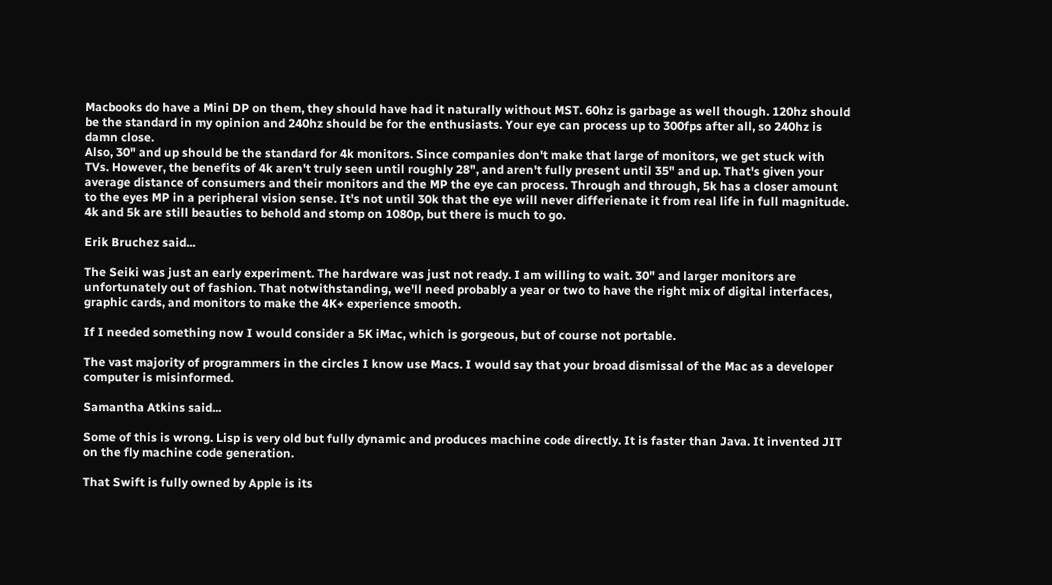Macbooks do have a Mini DP on them, they should have had it naturally without MST. 60hz is garbage as well though. 120hz should be the standard in my opinion and 240hz should be for the enthusiasts. Your eye can process up to 300fps after all, so 240hz is damn close.
Also, 30" and up should be the standard for 4k monitors. Since companies don't make that large of monitors, we get stuck with TVs. However, the benefits of 4k aren't truly seen until roughly 28", and aren't fully present until 35" and up. That's given your average distance of consumers and their monitors and the MP the eye can process. Through and through, 5k has a closer amount to the eyes MP in a peripheral vision sense. It's not until 30k that the eye will never differienate it from real life in full magnitude. 4k and 5k are still beauties to behold and stomp on 1080p, but there is much to go.

Erik Bruchez said...

The Seiki was just an early experiment. The hardware was just not ready. I am willing to wait. 30" and larger monitors are unfortunately out of fashion. That notwithstanding, we'll need probably a year or two to have the right mix of digital interfaces, graphic cards, and monitors to make the 4K+ experience smooth.

If I needed something now I would consider a 5K iMac, which is gorgeous, but of course not portable.

The vast majority of programmers in the circles I know use Macs. I would say that your broad dismissal of the Mac as a developer computer is misinformed.

Samantha Atkins said...

Some of this is wrong. Lisp is very old but fully dynamic and produces machine code directly. It is faster than Java. It invented JIT on the fly machine code generation.

That Swift is fully owned by Apple is its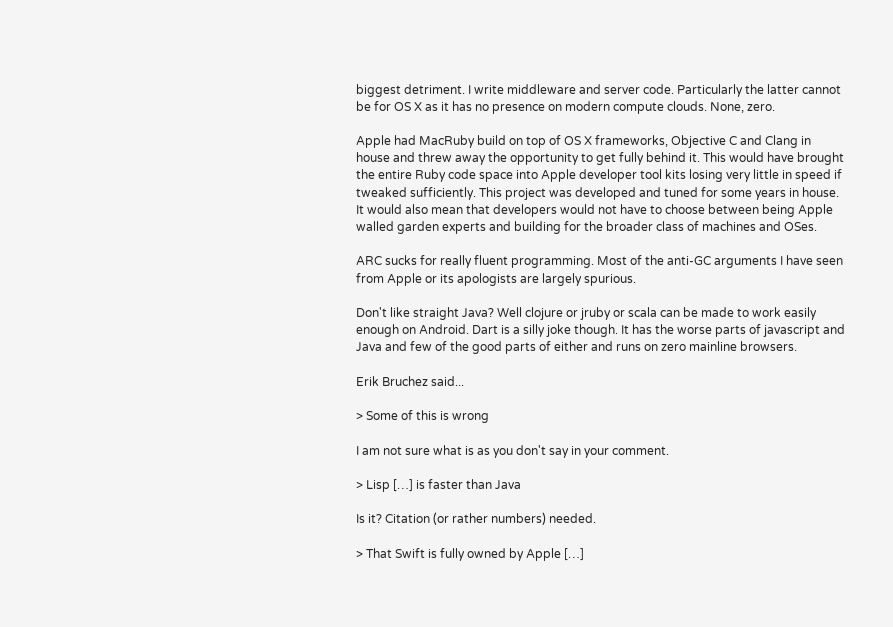biggest detriment. I write middleware and server code. Particularly the latter cannot be for OS X as it has no presence on modern compute clouds. None, zero.

Apple had MacRuby build on top of OS X frameworks, Objective C and Clang in house and threw away the opportunity to get fully behind it. This would have brought the entire Ruby code space into Apple developer tool kits losing very little in speed if tweaked sufficiently. This project was developed and tuned for some years in house. It would also mean that developers would not have to choose between being Apple walled garden experts and building for the broader class of machines and OSes.

ARC sucks for really fluent programming. Most of the anti-GC arguments I have seen from Apple or its apologists are largely spurious.

Don't like straight Java? Well clojure or jruby or scala can be made to work easily enough on Android. Dart is a silly joke though. It has the worse parts of javascript and Java and few of the good parts of either and runs on zero mainline browsers.

Erik Bruchez said...

> Some of this is wrong

I am not sure what is as you don't say in your comment.

> Lisp […] is faster than Java

Is it? Citation (or rather numbers) needed.

> That Swift is fully owned by Apple […]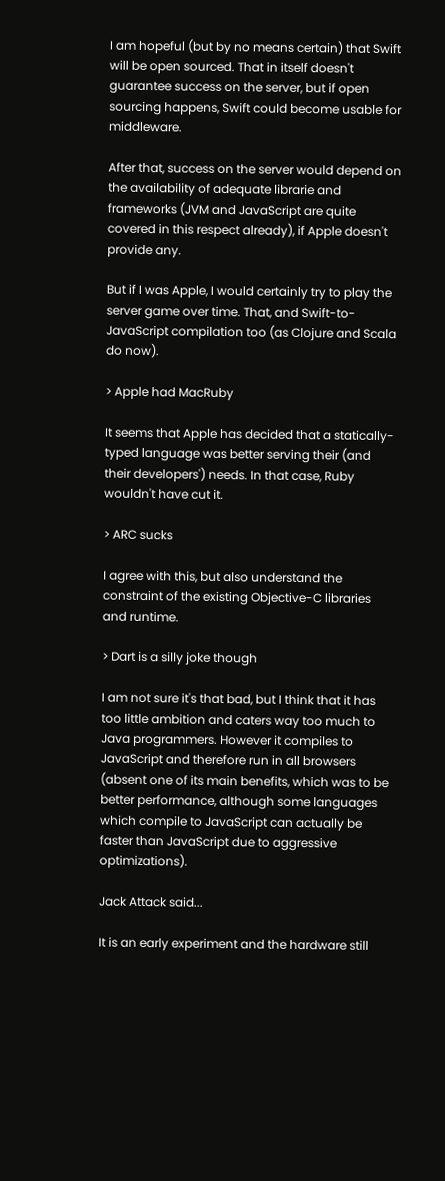I am hopeful (but by no means certain) that Swift will be open sourced. That in itself doesn't guarantee success on the server, but if open sourcing happens, Swift could become usable for middleware.

After that, success on the server would depend on the availability of adequate librarie and frameworks (JVM and JavaScript are quite covered in this respect already), if Apple doesn't provide any.

But if I was Apple, I would certainly try to play the server game over time. That, and Swift-to-JavaScript compilation too (as Clojure and Scala do now).

> Apple had MacRuby

It seems that Apple has decided that a statically-typed language was better serving their (and their developers') needs. In that case, Ruby wouldn't have cut it.

> ARC sucks

I agree with this, but also understand the constraint of the existing Objective-C libraries and runtime.

> Dart is a silly joke though

I am not sure it's that bad, but I think that it has too little ambition and caters way too much to Java programmers. However it compiles to JavaScript and therefore run in all browsers (absent one of its main benefits, which was to be better performance, although some languages which compile to JavaScript can actually be faster than JavaScript due to aggressive optimizations).

Jack Attack said...

It is an early experiment and the hardware still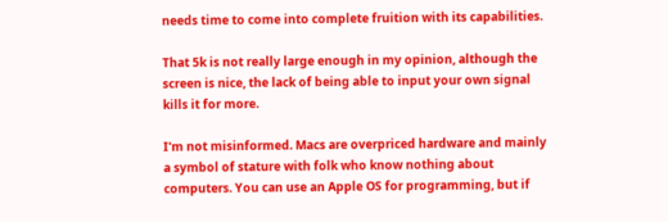needs time to come into complete fruition with its capabilities.

That 5k is not really large enough in my opinion, although the screen is nice, the lack of being able to input your own signal kills it for more.

I'm not misinformed. Macs are overpriced hardware and mainly a symbol of stature with folk who know nothing about computers. You can use an Apple OS for programming, but if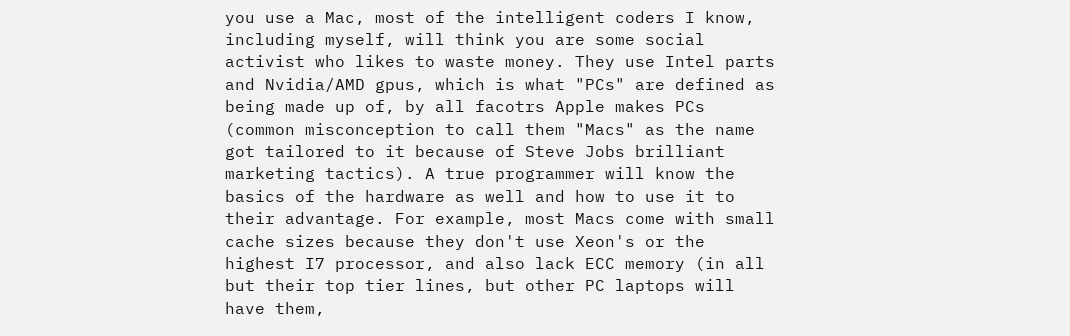you use a Mac, most of the intelligent coders I know, including myself, will think you are some social activist who likes to waste money. They use Intel parts and Nvidia/AMD gpus, which is what "PCs" are defined as being made up of, by all facotrs Apple makes PCs (common misconception to call them "Macs" as the name got tailored to it because of Steve Jobs brilliant marketing tactics). A true programmer will know the basics of the hardware as well and how to use it to their advantage. For example, most Macs come with small cache sizes because they don't use Xeon's or the highest I7 processor, and also lack ECC memory (in all but their top tier lines, but other PC laptops will have them,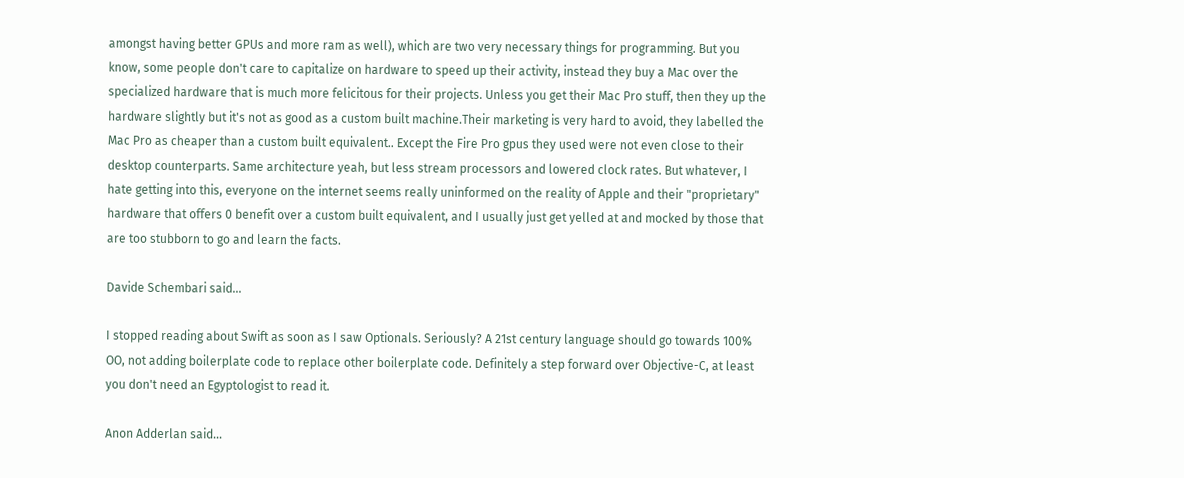amongst having better GPUs and more ram as well), which are two very necessary things for programming. But you know, some people don't care to capitalize on hardware to speed up their activity, instead they buy a Mac over the specialized hardware that is much more felicitous for their projects. Unless you get their Mac Pro stuff, then they up the hardware slightly but it's not as good as a custom built machine.Their marketing is very hard to avoid, they labelled the Mac Pro as cheaper than a custom built equivalent.. Except the Fire Pro gpus they used were not even close to their desktop counterparts. Same architecture yeah, but less stream processors and lowered clock rates. But whatever, I hate getting into this, everyone on the internet seems really uninformed on the reality of Apple and their "proprietary" hardware that offers 0 benefit over a custom built equivalent, and I usually just get yelled at and mocked by those that are too stubborn to go and learn the facts.

Davide Schembari said...

I stopped reading about Swift as soon as I saw Optionals. Seriously? A 21st century language should go towards 100% OO, not adding boilerplate code to replace other boilerplate code. Definitely a step forward over Objective-C, at least you don't need an Egyptologist to read it.

Anon Adderlan said...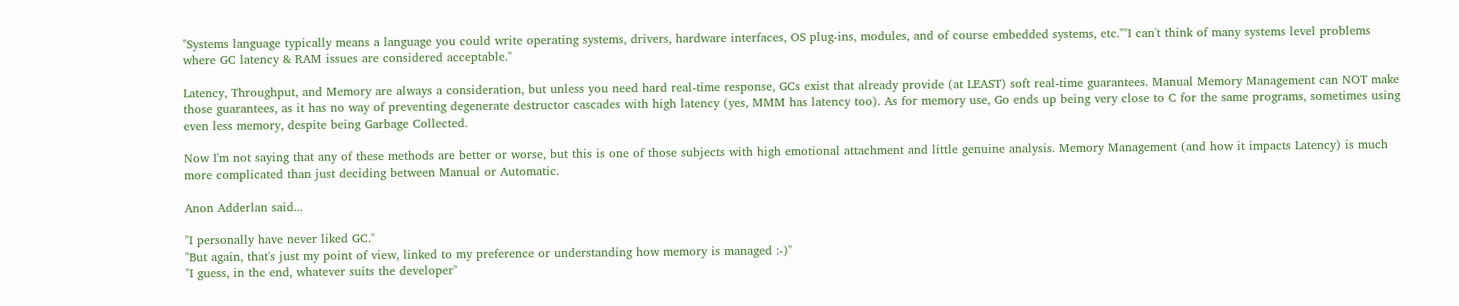"Systems language typically means a language you could write operating systems, drivers, hardware interfaces, OS plug-ins, modules, and of course embedded systems, etc.""I can't think of many systems level problems where GC latency & RAM issues are considered acceptable."

Latency, Throughput, and Memory are always a consideration, but unless you need hard real-time response, GCs exist that already provide (at LEAST) soft real-time guarantees. Manual Memory Management can NOT make those guarantees, as it has no way of preventing degenerate destructor cascades with high latency (yes, MMM has latency too). As for memory use, Go ends up being very close to C for the same programs, sometimes using even less memory, despite being Garbage Collected.

Now I'm not saying that any of these methods are better or worse, but this is one of those subjects with high emotional attachment and little genuine analysis. Memory Management (and how it impacts Latency) is much more complicated than just deciding between Manual or Automatic.

Anon Adderlan said...

"I personally have never liked GC."
"But again, that's just my point of view, linked to my preference or understanding how memory is managed :-)"
"I guess, in the end, whatever suits the developer"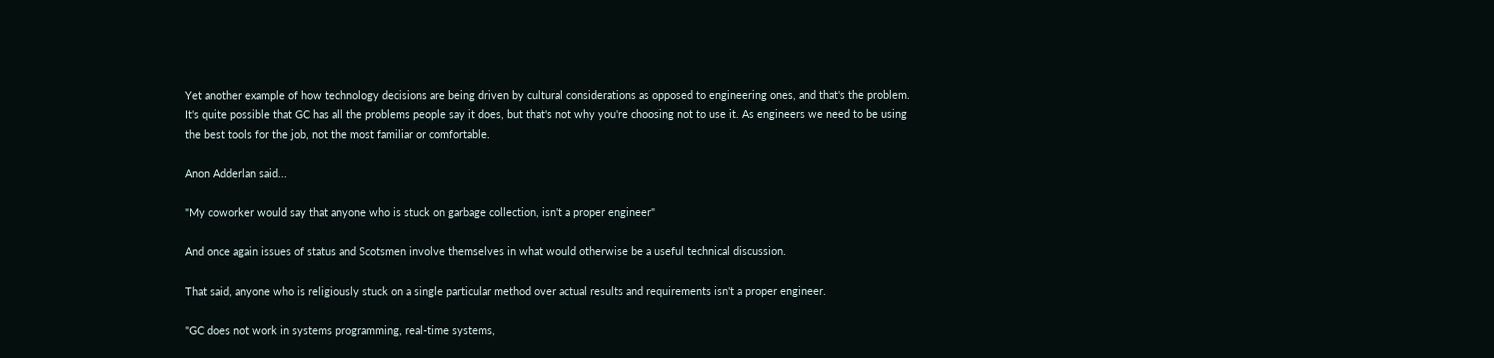Yet another example of how technology decisions are being driven by cultural considerations as opposed to engineering ones, and that's the problem. It's quite possible that GC has all the problems people say it does, but that's not why you're choosing not to use it. As engineers we need to be using the best tools for the job, not the most familiar or comfortable.

Anon Adderlan said...

"My coworker would say that anyone who is stuck on garbage collection, isn't a proper engineer"

And once again issues of status and Scotsmen involve themselves in what would otherwise be a useful technical discussion.

That said, anyone who is religiously stuck on a single particular method over actual results and requirements isn't a proper engineer.

"GC does not work in systems programming, real-time systems,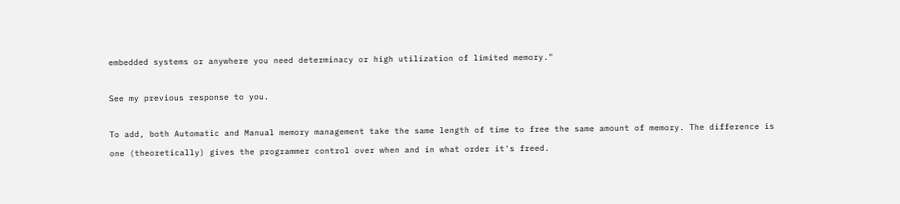embedded systems or anywhere you need determinacy or high utilization of limited memory."

See my previous response to you.

To add, both Automatic and Manual memory management take the same length of time to free the same amount of memory. The difference is one (theoretically) gives the programmer control over when and in what order it's freed.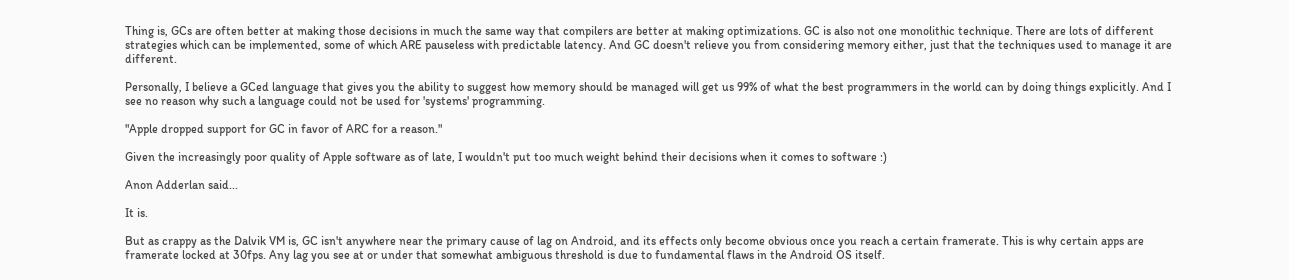Thing is, GCs are often better at making those decisions in much the same way that compilers are better at making optimizations. GC is also not one monolithic technique. There are lots of different strategies which can be implemented, some of which ARE pauseless with predictable latency. And GC doesn't relieve you from considering memory either, just that the techniques used to manage it are different.

Personally, I believe a GCed language that gives you the ability to suggest how memory should be managed will get us 99% of what the best programmers in the world can by doing things explicitly. And I see no reason why such a language could not be used for 'systems' programming.

"Apple dropped support for GC in favor of ARC for a reason."

Given the increasingly poor quality of Apple software as of late, I wouldn't put too much weight behind their decisions when it comes to software :)

Anon Adderlan said...

It is.

But as crappy as the Dalvik VM is, GC isn't anywhere near the primary cause of lag on Android, and its effects only become obvious once you reach a certain framerate. This is why certain apps are framerate locked at 30fps. Any lag you see at or under that somewhat ambiguous threshold is due to fundamental flaws in the Android OS itself.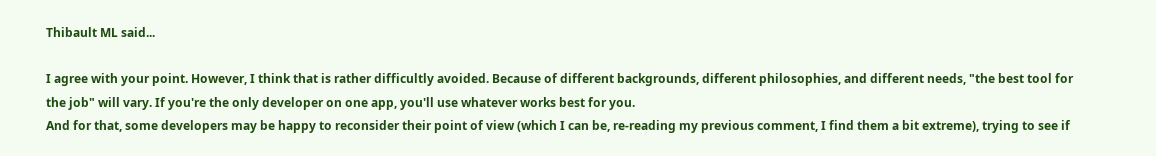Thibault ML said...

I agree with your point. However, I think that is rather difficultly avoided. Because of different backgrounds, different philosophies, and different needs, "the best tool for the job" will vary. If you're the only developer on one app, you'll use whatever works best for you.
And for that, some developers may be happy to reconsider their point of view (which I can be, re-reading my previous comment, I find them a bit extreme), trying to see if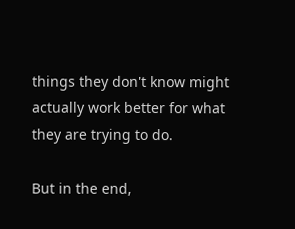things they don't know might actually work better for what they are trying to do.

But in the end,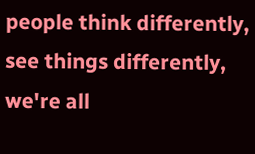people think differently, see things differently, we're all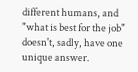different humans, and "what is best for the job" doesn't, sadly, have one unique answer.